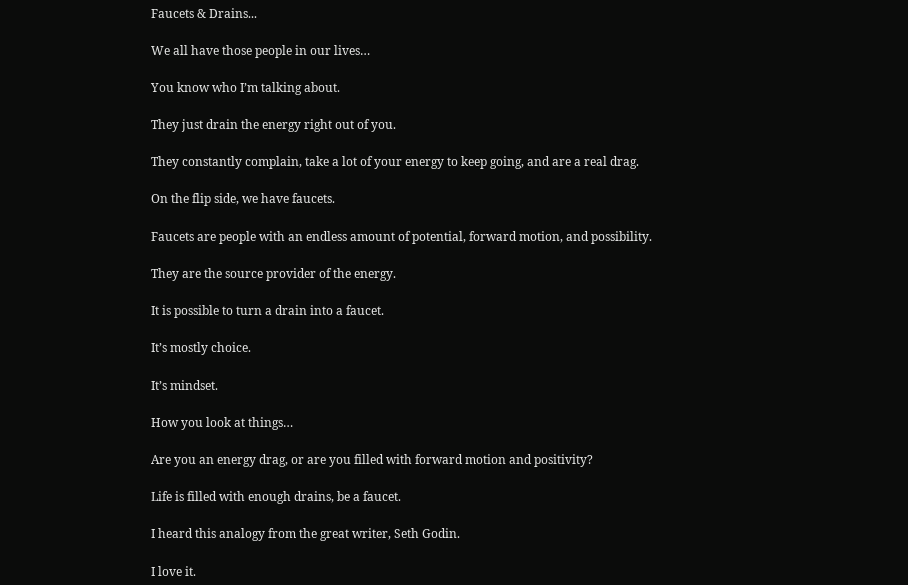Faucets & Drains...

We all have those people in our lives…

You know who I’m talking about.

They just drain the energy right out of you.

They constantly complain, take a lot of your energy to keep going, and are a real drag.

On the flip side, we have faucets.

Faucets are people with an endless amount of potential, forward motion, and possibility.

They are the source provider of the energy.

It is possible to turn a drain into a faucet.

It’s mostly choice.

It’s mindset.

How you look at things…

Are you an energy drag, or are you filled with forward motion and positivity?

Life is filled with enough drains, be a faucet.

I heard this analogy from the great writer, Seth Godin.

I love it.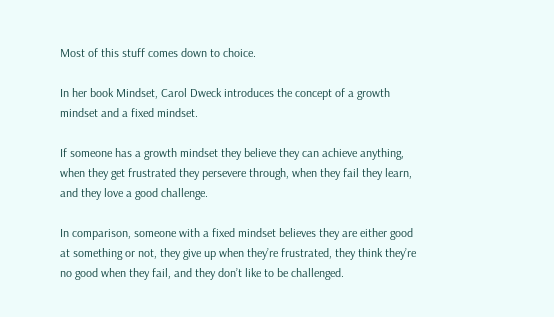Most of this stuff comes down to choice.

In her book Mindset, Carol Dweck introduces the concept of a growth mindset and a fixed mindset.

If someone has a growth mindset they believe they can achieve anything, when they get frustrated they persevere through, when they fail they learn, and they love a good challenge.

In comparison, someone with a fixed mindset believes they are either good at something or not, they give up when they’re frustrated, they think they’re no good when they fail, and they don’t like to be challenged.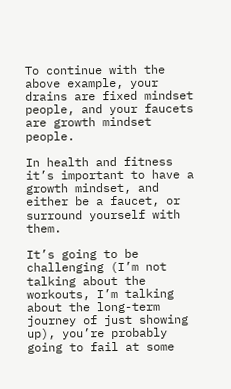To continue with the above example, your drains are fixed mindset people, and your faucets are growth mindset people.

In health and fitness it’s important to have a growth mindset, and either be a faucet, or surround yourself with them.

It’s going to be challenging (I’m not talking about the workouts, I’m talking about the long-term journey of just showing up), you’re probably going to fail at some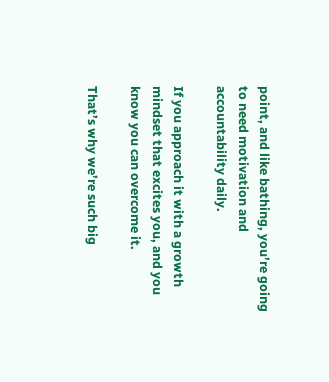point, and like bathing, you’re going to need motivation and accountability daily.

If you approach it with a growth mindset that excites you, and you know you can overcome it.

That’s why we’re such big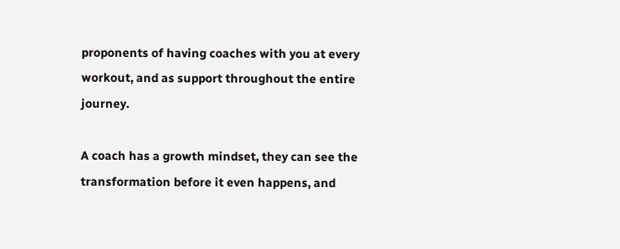proponents of having coaches with you at every workout, and as support throughout the entire journey.

A coach has a growth mindset, they can see the transformation before it even happens, and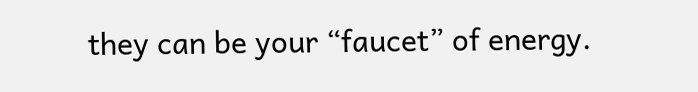they can be your “faucet” of energy.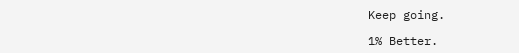Keep going.

1% Better.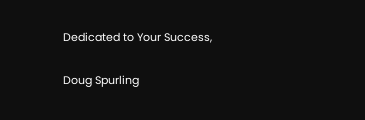Dedicated to Your Success,

Doug Spurling